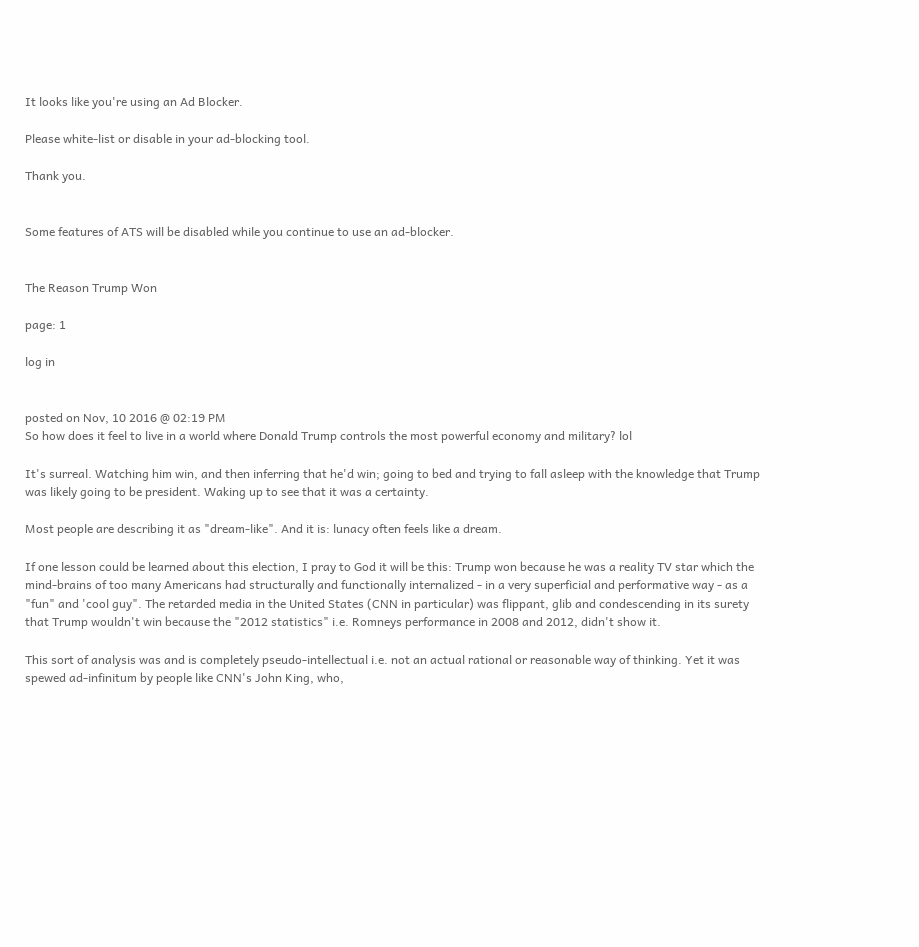It looks like you're using an Ad Blocker.

Please white-list or disable in your ad-blocking tool.

Thank you.


Some features of ATS will be disabled while you continue to use an ad-blocker.


The Reason Trump Won

page: 1

log in


posted on Nov, 10 2016 @ 02:19 PM
So how does it feel to live in a world where Donald Trump controls the most powerful economy and military? lol

It's surreal. Watching him win, and then inferring that he'd win; going to bed and trying to fall asleep with the knowledge that Trump was likely going to be president. Waking up to see that it was a certainty.

Most people are describing it as "dream-like". And it is: lunacy often feels like a dream.

If one lesson could be learned about this election, I pray to God it will be this: Trump won because he was a reality TV star which the mind-brains of too many Americans had structurally and functionally internalized - in a very superficial and performative way - as a "fun" and 'cool guy". The retarded media in the United States (CNN in particular) was flippant, glib and condescending in its surety that Trump wouldn't win because the "2012 statistics" i.e. Romneys performance in 2008 and 2012, didn't show it.

This sort of analysis was and is completely pseudo-intellectual i.e. not an actual rational or reasonable way of thinking. Yet it was spewed ad-infinitum by people like CNN's John King, who,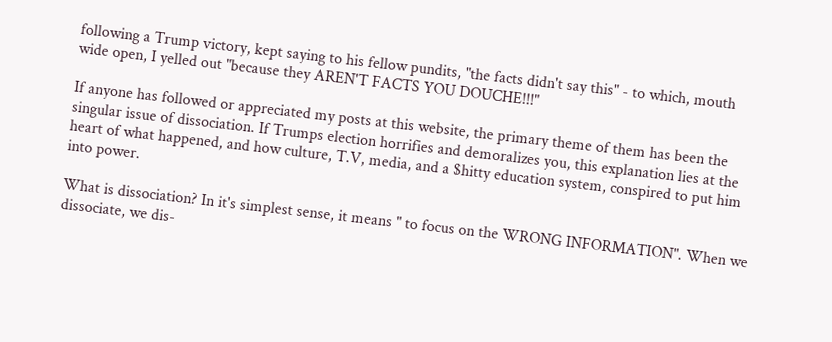following a Trump victory, kept saying to his fellow pundits, "the facts didn't say this" - to which, mouth wide open, I yelled out "because they AREN'T FACTS YOU DOUCHE!!!"

If anyone has followed or appreciated my posts at this website, the primary theme of them has been the singular issue of dissociation. If Trumps election horrifies and demoralizes you, this explanation lies at the heart of what happened, and how culture, T.V, media, and a $hitty education system, conspired to put him into power.

What is dissociation? In it's simplest sense, it means " to focus on the WRONG INFORMATION". When we dissociate, we dis-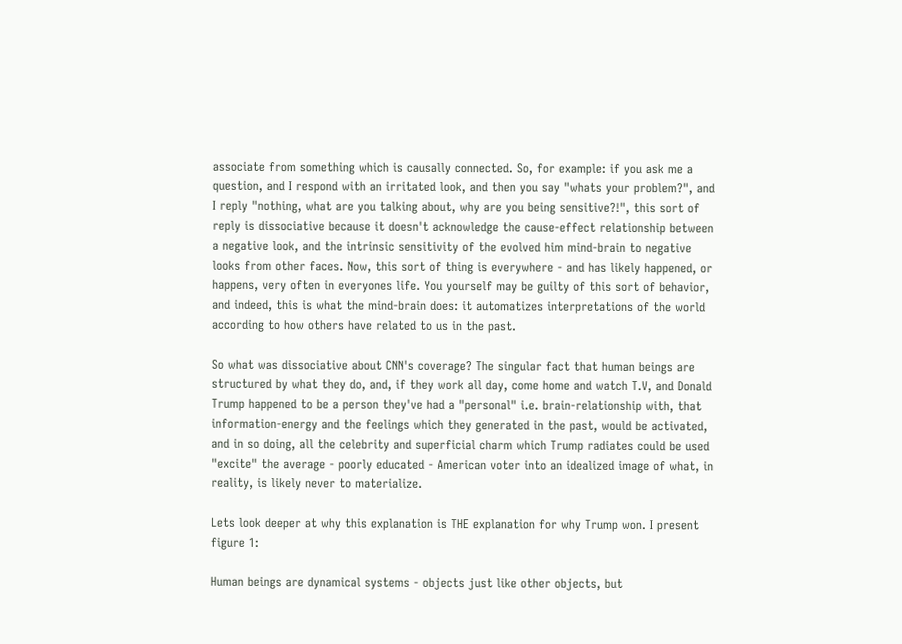associate from something which is causally connected. So, for example: if you ask me a question, and I respond with an irritated look, and then you say "whats your problem?", and I reply "nothing, what are you talking about, why are you being sensitive?!", this sort of reply is dissociative because it doesn't acknowledge the cause-effect relationship between a negative look, and the intrinsic sensitivity of the evolved him mind-brain to negative looks from other faces. Now, this sort of thing is everywhere - and has likely happened, or happens, very often in everyones life. You yourself may be guilty of this sort of behavior, and indeed, this is what the mind-brain does: it automatizes interpretations of the world according to how others have related to us in the past.

So what was dissociative about CNN's coverage? The singular fact that human beings are structured by what they do, and, if they work all day, come home and watch T.V, and Donald Trump happened to be a person they've had a "personal" i.e. brain-relationship with, that information-energy and the feelings which they generated in the past, would be activated, and in so doing, all the celebrity and superficial charm which Trump radiates could be used "excite" the average - poorly educated - American voter into an idealized image of what, in reality, is likely never to materialize.

Lets look deeper at why this explanation is THE explanation for why Trump won. I present figure 1:

Human beings are dynamical systems - objects just like other objects, but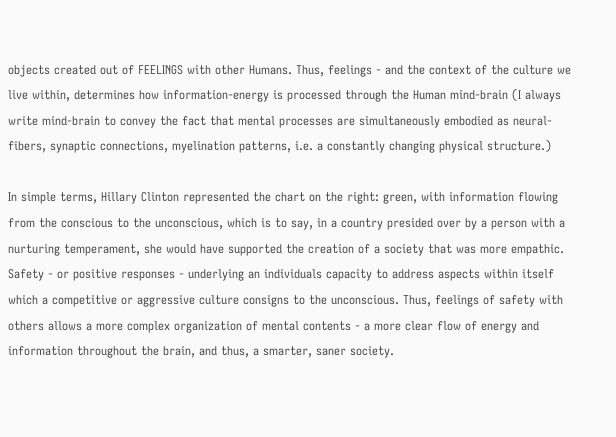objects created out of FEELINGS with other Humans. Thus, feelings - and the context of the culture we live within, determines how information-energy is processed through the Human mind-brain (I always write mind-brain to convey the fact that mental processes are simultaneously embodied as neural-fibers, synaptic connections, myelination patterns, i.e. a constantly changing physical structure.)

In simple terms, Hillary Clinton represented the chart on the right: green, with information flowing from the conscious to the unconscious, which is to say, in a country presided over by a person with a nurturing temperament, she would have supported the creation of a society that was more empathic. Safety - or positive responses - underlying an individuals capacity to address aspects within itself which a competitive or aggressive culture consigns to the unconscious. Thus, feelings of safety with others allows a more complex organization of mental contents - a more clear flow of energy and information throughout the brain, and thus, a smarter, saner society.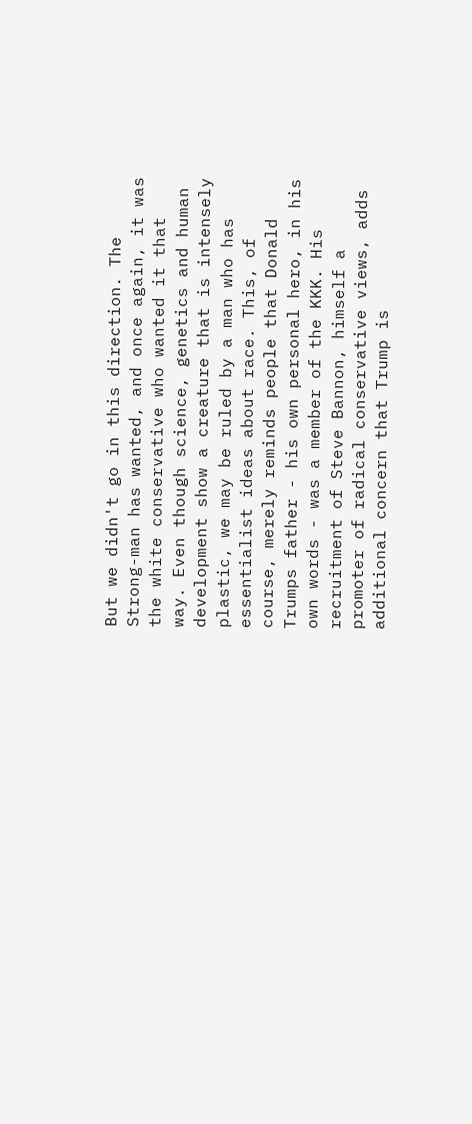But we didn't go in this direction. The Strong-man has wanted, and once again, it was the white conservative who wanted it that way. Even though science, genetics and human development show a creature that is intensely plastic, we may be ruled by a man who has essentialist ideas about race. This, of course, merely reminds people that Donald Trumps father - his own personal hero, in his own words - was a member of the KKK. His recruitment of Steve Bannon, himself a promoter of radical conservative views, adds additional concern that Trump is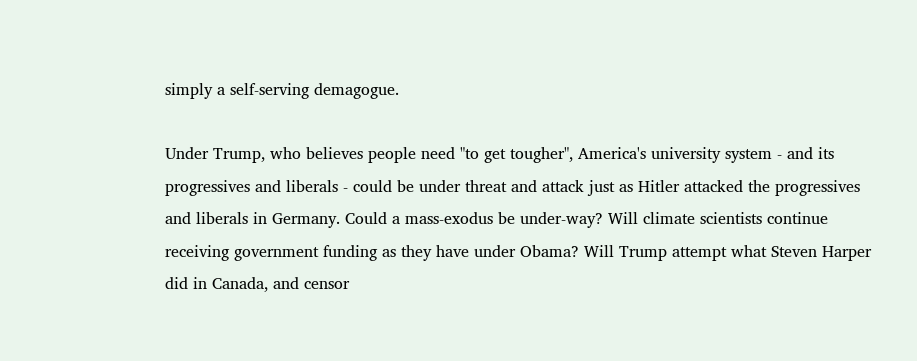simply a self-serving demagogue.

Under Trump, who believes people need "to get tougher", America's university system - and its progressives and liberals - could be under threat and attack just as Hitler attacked the progressives and liberals in Germany. Could a mass-exodus be under-way? Will climate scientists continue receiving government funding as they have under Obama? Will Trump attempt what Steven Harper did in Canada, and censor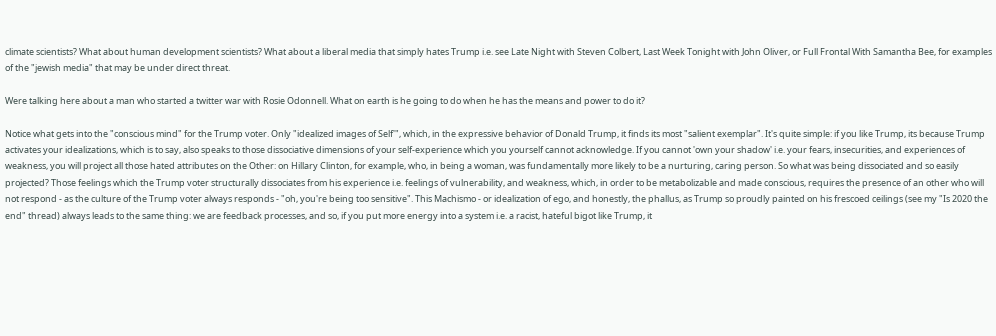climate scientists? What about human development scientists? What about a liberal media that simply hates Trump i.e. see Late Night with Steven Colbert, Last Week Tonight with John Oliver, or Full Frontal With Samantha Bee, for examples of the "jewish media" that may be under direct threat.

Were talking here about a man who started a twitter war with Rosie Odonnell. What on earth is he going to do when he has the means and power to do it?

Notice what gets into the "conscious mind" for the Trump voter. Only "idealized images of Self'", which, in the expressive behavior of Donald Trump, it finds its most "salient exemplar". It's quite simple: if you like Trump, its because Trump activates your idealizations, which is to say, also speaks to those dissociative dimensions of your self-experience which you yourself cannot acknowledge. If you cannot 'own your shadow' i.e. your fears, insecurities, and experiences of weakness, you will project all those hated attributes on the Other: on Hillary Clinton, for example, who, in being a woman, was fundamentally more likely to be a nurturing, caring person. So what was being dissociated and so easily projected? Those feelings which the Trump voter structurally dissociates from his experience i.e. feelings of vulnerability, and weakness, which, in order to be metabolizable and made conscious, requires the presence of an other who will not respond - as the culture of the Trump voter always responds - "oh, you're being too sensitive". This Machismo - or idealization of ego, and honestly, the phallus, as Trump so proudly painted on his frescoed ceilings (see my "Is 2020 the end" thread) always leads to the same thing: we are feedback processes, and so, if you put more energy into a system i.e. a racist, hateful bigot like Trump, it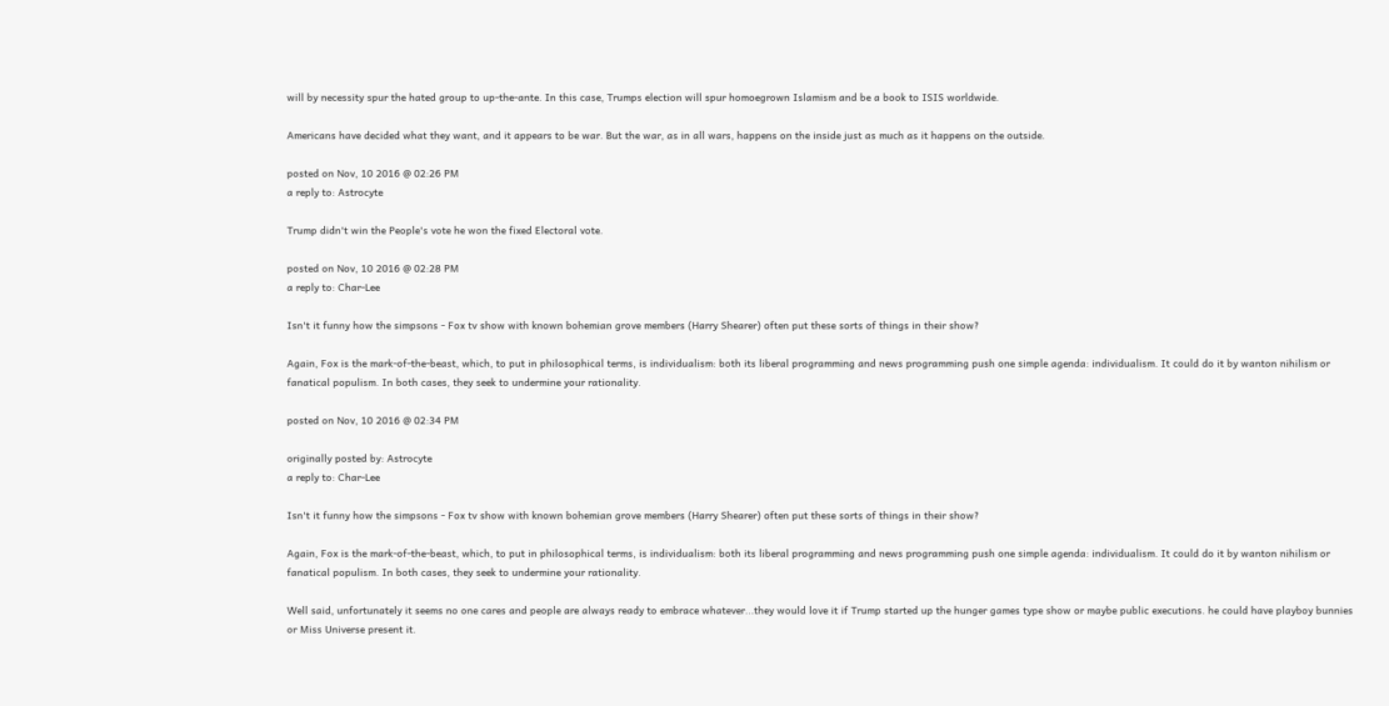will by necessity spur the hated group to up-the-ante. In this case, Trumps election will spur homoegrown Islamism and be a book to ISIS worldwide.

Americans have decided what they want, and it appears to be war. But the war, as in all wars, happens on the inside just as much as it happens on the outside.

posted on Nov, 10 2016 @ 02:26 PM
a reply to: Astrocyte

Trump didn't win the People's vote he won the fixed Electoral vote.

posted on Nov, 10 2016 @ 02:28 PM
a reply to: Char-Lee

Isn't it funny how the simpsons - Fox tv show with known bohemian grove members (Harry Shearer) often put these sorts of things in their show?

Again, Fox is the mark-of-the-beast, which, to put in philosophical terms, is individualism: both its liberal programming and news programming push one simple agenda: individualism. It could do it by wanton nihilism or fanatical populism. In both cases, they seek to undermine your rationality.

posted on Nov, 10 2016 @ 02:34 PM

originally posted by: Astrocyte
a reply to: Char-Lee

Isn't it funny how the simpsons - Fox tv show with known bohemian grove members (Harry Shearer) often put these sorts of things in their show?

Again, Fox is the mark-of-the-beast, which, to put in philosophical terms, is individualism: both its liberal programming and news programming push one simple agenda: individualism. It could do it by wanton nihilism or fanatical populism. In both cases, they seek to undermine your rationality.

Well said, unfortunately it seems no one cares and people are always ready to embrace whatever...they would love it if Trump started up the hunger games type show or maybe public executions. he could have playboy bunnies or Miss Universe present it.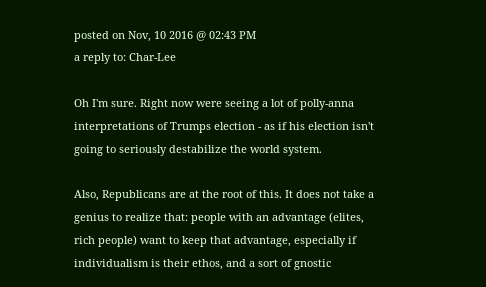posted on Nov, 10 2016 @ 02:43 PM
a reply to: Char-Lee

Oh I'm sure. Right now were seeing a lot of polly-anna interpretations of Trumps election - as if his election isn't going to seriously destabilize the world system.

Also, Republicans are at the root of this. It does not take a genius to realize that: people with an advantage (elites, rich people) want to keep that advantage, especially if individualism is their ethos, and a sort of gnostic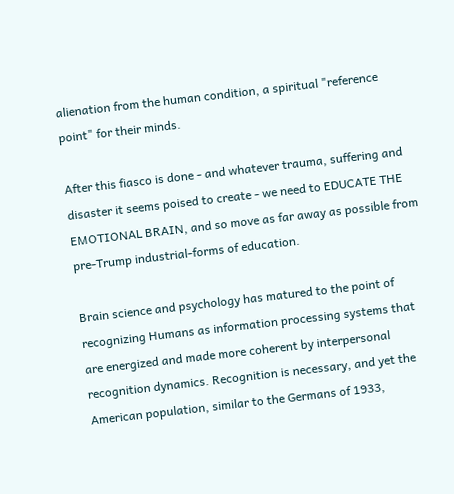alienation from the human condition, a spiritual "reference point" for their minds.

After this fiasco is done - and whatever trauma, suffering and disaster it seems poised to create - we need to EDUCATE THE EMOTIONAL BRAIN, and so move as far away as possible from pre-Trump industrial-forms of education.

Brain science and psychology has matured to the point of recognizing Humans as information processing systems that are energized and made more coherent by interpersonal recognition dynamics. Recognition is necessary, and yet the American population, similar to the Germans of 1933,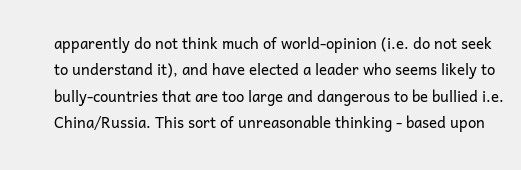apparently do not think much of world-opinion (i.e. do not seek to understand it), and have elected a leader who seems likely to bully-countries that are too large and dangerous to be bullied i.e. China/Russia. This sort of unreasonable thinking - based upon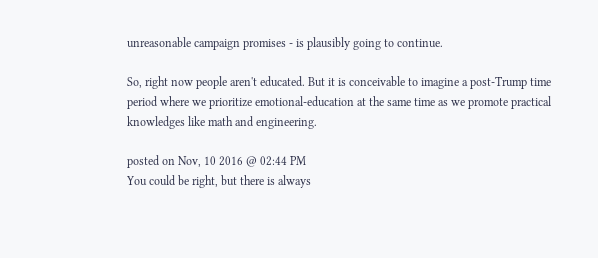unreasonable campaign promises - is plausibly going to continue.

So, right now people aren't educated. But it is conceivable to imagine a post-Trump time period where we prioritize emotional-education at the same time as we promote practical knowledges like math and engineering.

posted on Nov, 10 2016 @ 02:44 PM
You could be right, but there is always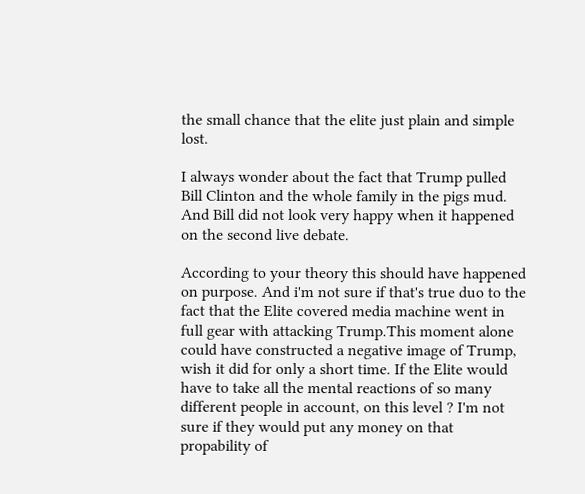the small chance that the elite just plain and simple lost.

I always wonder about the fact that Trump pulled Bill Clinton and the whole family in the pigs mud. And Bill did not look very happy when it happened on the second live debate.

According to your theory this should have happened on purpose. And i'm not sure if that's true duo to the fact that the Elite covered media machine went in full gear with attacking Trump.This moment alone could have constructed a negative image of Trump, wish it did for only a short time. If the Elite would have to take all the mental reactions of so many different people in account, on this level ? I'm not sure if they would put any money on that propability of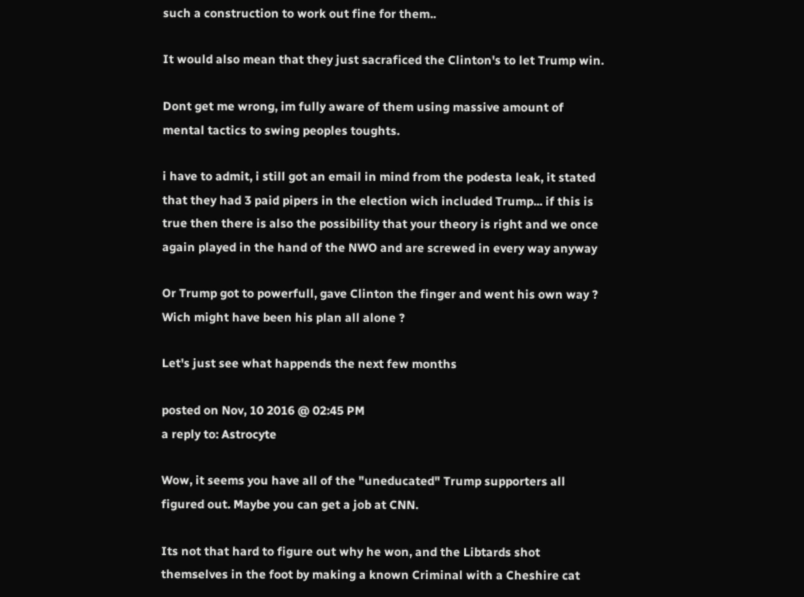such a construction to work out fine for them..

It would also mean that they just sacraficed the Clinton's to let Trump win.

Dont get me wrong, im fully aware of them using massive amount of mental tactics to swing peoples toughts.

i have to admit, i still got an email in mind from the podesta leak, it stated that they had 3 paid pipers in the election wich included Trump... if this is true then there is also the possibility that your theory is right and we once again played in the hand of the NWO and are screwed in every way anyway

Or Trump got to powerfull, gave Clinton the finger and went his own way ? Wich might have been his plan all alone ?

Let's just see what happends the next few months

posted on Nov, 10 2016 @ 02:45 PM
a reply to: Astrocyte

Wow, it seems you have all of the "uneducated" Trump supporters all figured out. Maybe you can get a job at CNN.

Its not that hard to figure out why he won, and the Libtards shot themselves in the foot by making a known Criminal with a Cheshire cat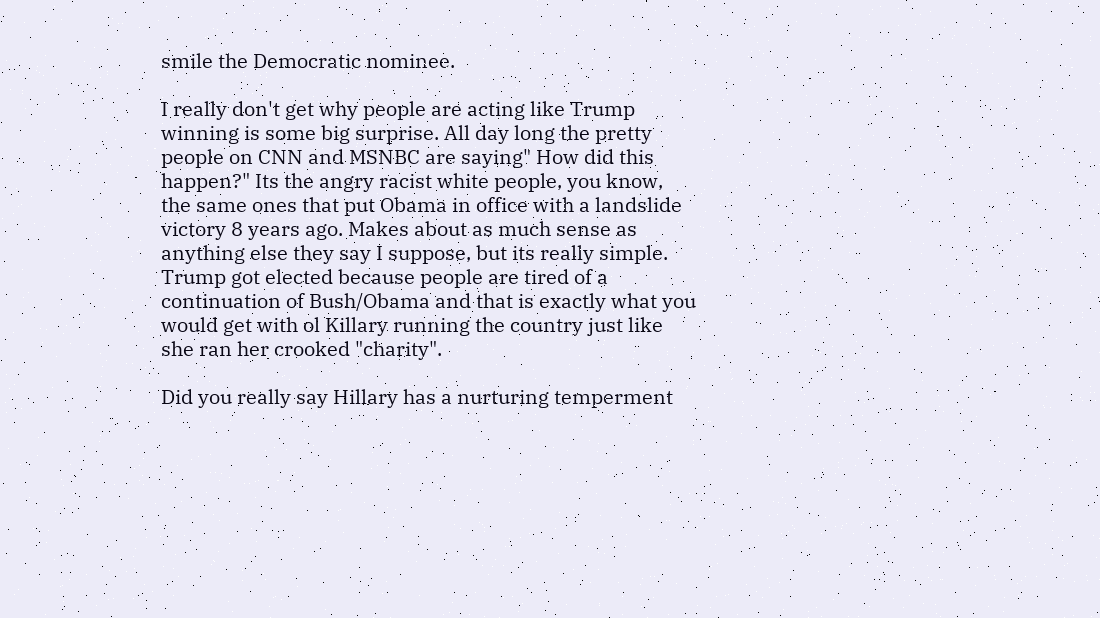smile the Democratic nominee.

I really don't get why people are acting like Trump winning is some big surprise. All day long the pretty people on CNN and MSNBC are saying" How did this happen?" Its the angry racist white people, you know, the same ones that put Obama in office with a landslide victory 8 years ago. Makes about as much sense as anything else they say I suppose, but its really simple. Trump got elected because people are tired of a continuation of Bush/Obama and that is exactly what you would get with ol Killary running the country just like she ran her crooked "charity".

Did you really say Hillary has a nurturing temperment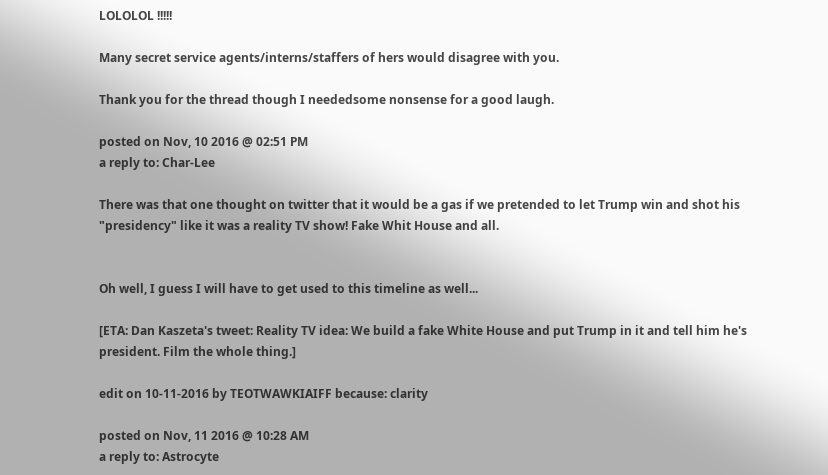LOLOLOL !!!!!

Many secret service agents/interns/staffers of hers would disagree with you.

Thank you for the thread though I neededsome nonsense for a good laugh.

posted on Nov, 10 2016 @ 02:51 PM
a reply to: Char-Lee

There was that one thought on twitter that it would be a gas if we pretended to let Trump win and shot his "presidency" like it was a reality TV show! Fake Whit House and all.


Oh well, I guess I will have to get used to this timeline as well...

[ETA: Dan Kaszeta's tweet: Reality TV idea: We build a fake White House and put Trump in it and tell him he's president. Film the whole thing.]

edit on 10-11-2016 by TEOTWAWKIAIFF because: clarity

posted on Nov, 11 2016 @ 10:28 AM
a reply to: Astrocyte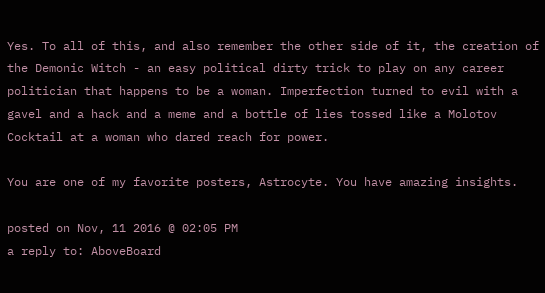Yes. To all of this, and also remember the other side of it, the creation of the Demonic Witch - an easy political dirty trick to play on any career politician that happens to be a woman. Imperfection turned to evil with a gavel and a hack and a meme and a bottle of lies tossed like a Molotov Cocktail at a woman who dared reach for power.

You are one of my favorite posters, Astrocyte. You have amazing insights.

posted on Nov, 11 2016 @ 02:05 PM
a reply to: AboveBoard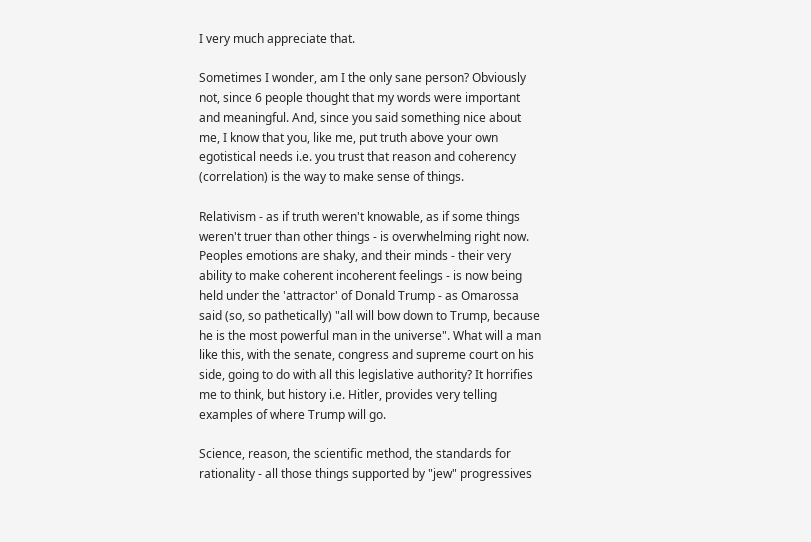I very much appreciate that.

Sometimes I wonder, am I the only sane person? Obviously not, since 6 people thought that my words were important and meaningful. And, since you said something nice about me, I know that you, like me, put truth above your own egotistical needs i.e. you trust that reason and coherency (correlation) is the way to make sense of things.

Relativism - as if truth weren't knowable, as if some things weren't truer than other things - is overwhelming right now. Peoples emotions are shaky, and their minds - their very ability to make coherent incoherent feelings - is now being held under the 'attractor' of Donald Trump - as Omarossa said (so, so pathetically) "all will bow down to Trump, because he is the most powerful man in the universe". What will a man like this, with the senate, congress and supreme court on his side, going to do with all this legislative authority? It horrifies me to think, but history i.e. Hitler, provides very telling examples of where Trump will go.

Science, reason, the scientific method, the standards for rationality - all those things supported by "jew" progressives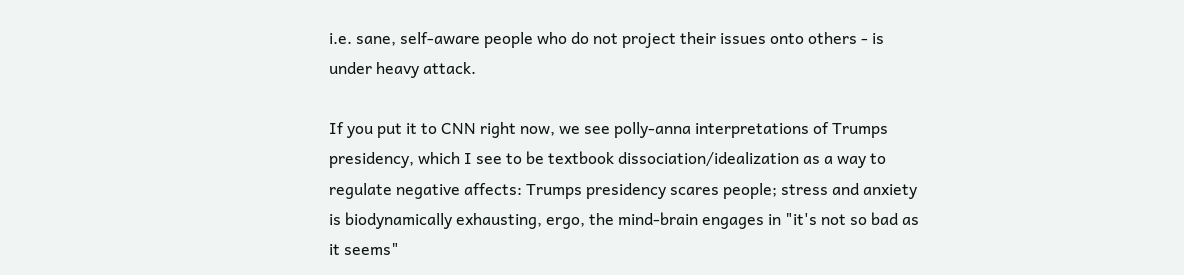i.e. sane, self-aware people who do not project their issues onto others - is under heavy attack.

If you put it to CNN right now, we see polly-anna interpretations of Trumps presidency, which I see to be textbook dissociation/idealization as a way to regulate negative affects: Trumps presidency scares people; stress and anxiety is biodynamically exhausting, ergo, the mind-brain engages in "it's not so bad as it seems"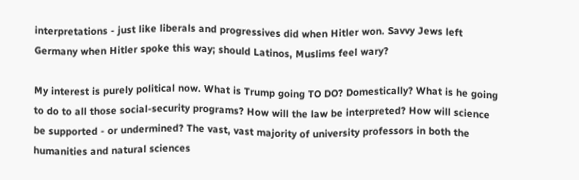interpretations - just like liberals and progressives did when Hitler won. Savvy Jews left Germany when Hitler spoke this way; should Latinos, Muslims feel wary?

My interest is purely political now. What is Trump going TO DO? Domestically? What is he going to do to all those social-security programs? How will the law be interpreted? How will science be supported - or undermined? The vast, vast majority of university professors in both the humanities and natural sciences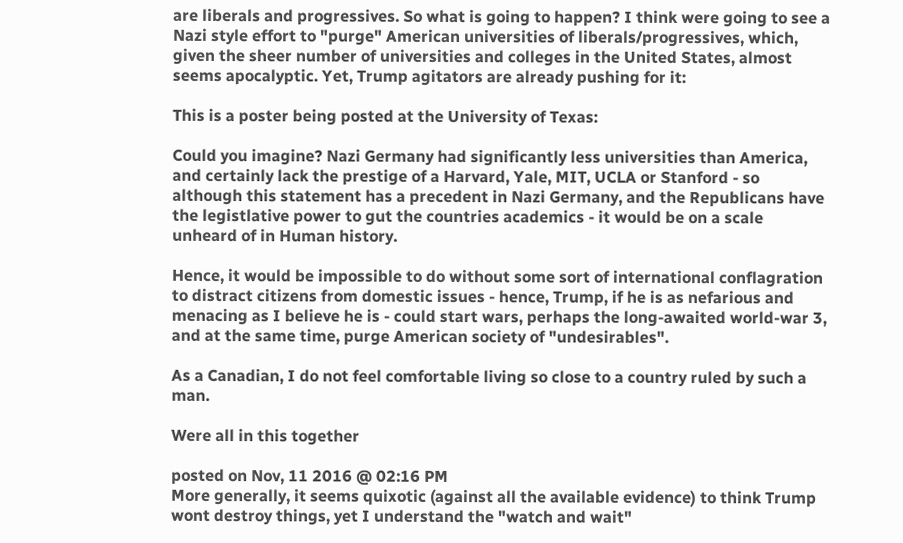are liberals and progressives. So what is going to happen? I think were going to see a Nazi style effort to "purge" American universities of liberals/progressives, which, given the sheer number of universities and colleges in the United States, almost seems apocalyptic. Yet, Trump agitators are already pushing for it:

This is a poster being posted at the University of Texas:

Could you imagine? Nazi Germany had significantly less universities than America, and certainly lack the prestige of a Harvard, Yale, MIT, UCLA or Stanford - so although this statement has a precedent in Nazi Germany, and the Republicans have the legistlative power to gut the countries academics - it would be on a scale unheard of in Human history.

Hence, it would be impossible to do without some sort of international conflagration to distract citizens from domestic issues - hence, Trump, if he is as nefarious and menacing as I believe he is - could start wars, perhaps the long-awaited world-war 3, and at the same time, purge American society of "undesirables".

As a Canadian, I do not feel comfortable living so close to a country ruled by such a man.

Were all in this together

posted on Nov, 11 2016 @ 02:16 PM
More generally, it seems quixotic (against all the available evidence) to think Trump wont destroy things, yet I understand the "watch and wait"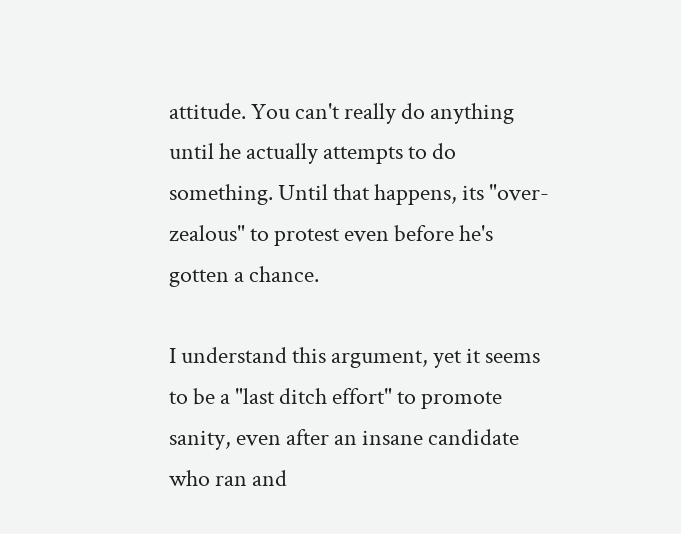attitude. You can't really do anything until he actually attempts to do something. Until that happens, its "over-zealous" to protest even before he's gotten a chance.

I understand this argument, yet it seems to be a "last ditch effort" to promote sanity, even after an insane candidate who ran and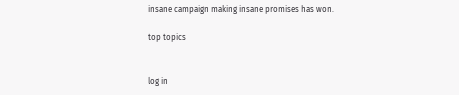insane campaign making insane promises has won.

top topics


log in